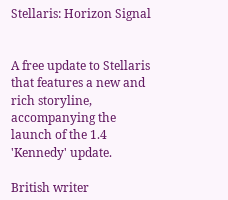Stellaris: Horizon Signal


A free update to Stellaris that features a new and rich storyline, accompanying the launch of the 1.4 'Kennedy' update.

British writer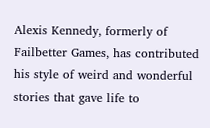Alexis Kennedy, formerly of Failbetter Games, has contributed his style of weird and wonderful stories that gave life to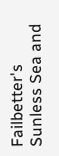Failbetter's Sunless Sea and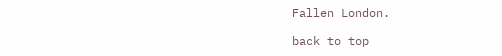Fallen London.

back to top